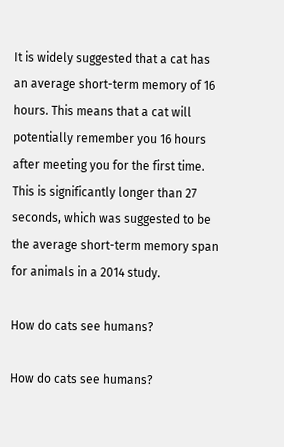It is widely suggested that a cat has an average short-term memory of 16 hours. This means that a cat will potentially remember you 16 hours after meeting you for the first time. This is significantly longer than 27 seconds, which was suggested to be the average short-term memory span for animals in a 2014 study.

How do cats see humans?

How do cats see humans?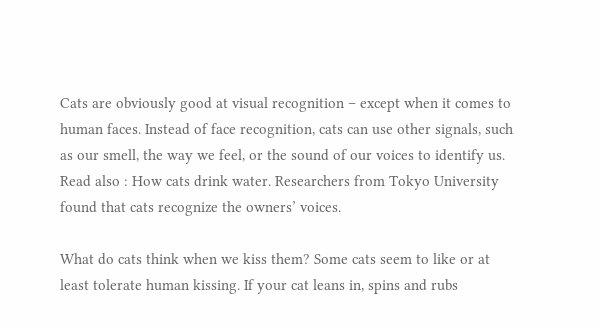Cats are obviously good at visual recognition – except when it comes to human faces. Instead of face recognition, cats can use other signals, such as our smell, the way we feel, or the sound of our voices to identify us. Read also : How cats drink water. Researchers from Tokyo University found that cats recognize the owners’ voices.

What do cats think when we kiss them? Some cats seem to like or at least tolerate human kissing. If your cat leans in, spins and rubs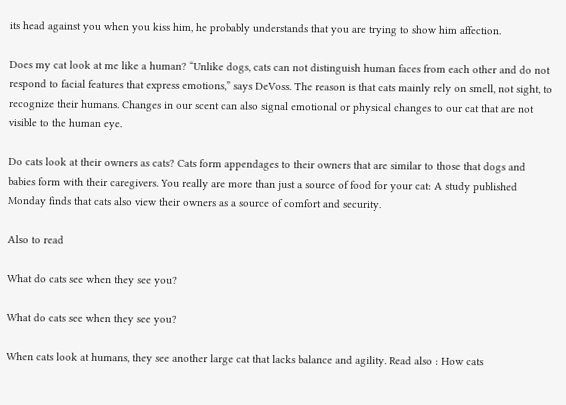its head against you when you kiss him, he probably understands that you are trying to show him affection.

Does my cat look at me like a human? “Unlike dogs, cats can not distinguish human faces from each other and do not respond to facial features that express emotions,” says DeVoss. The reason is that cats mainly rely on smell, not sight, to recognize their humans. Changes in our scent can also signal emotional or physical changes to our cat that are not visible to the human eye.

Do cats look at their owners as cats? Cats form appendages to their owners that are similar to those that dogs and babies form with their caregivers. You really are more than just a source of food for your cat: A study published Monday finds that cats also view their owners as a source of comfort and security.

Also to read

What do cats see when they see you?

What do cats see when they see you?

When cats look at humans, they see another large cat that lacks balance and agility. Read also : How cats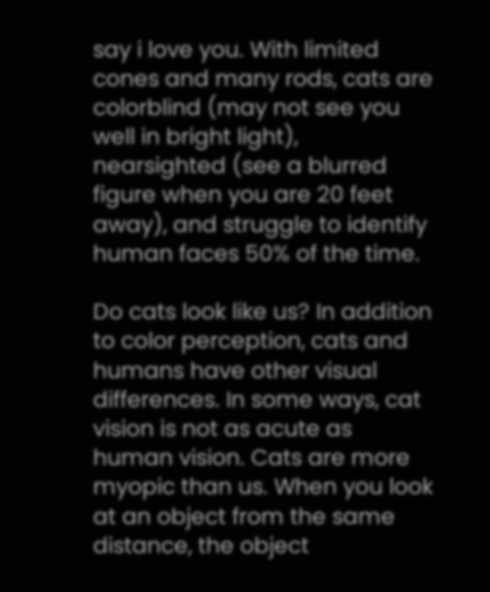say i love you. With limited cones and many rods, cats are colorblind (may not see you well in bright light), nearsighted (see a blurred figure when you are 20 feet away), and struggle to identify human faces 50% of the time.

Do cats look like us? In addition to color perception, cats and humans have other visual differences. In some ways, cat vision is not as acute as human vision. Cats are more myopic than us. When you look at an object from the same distance, the object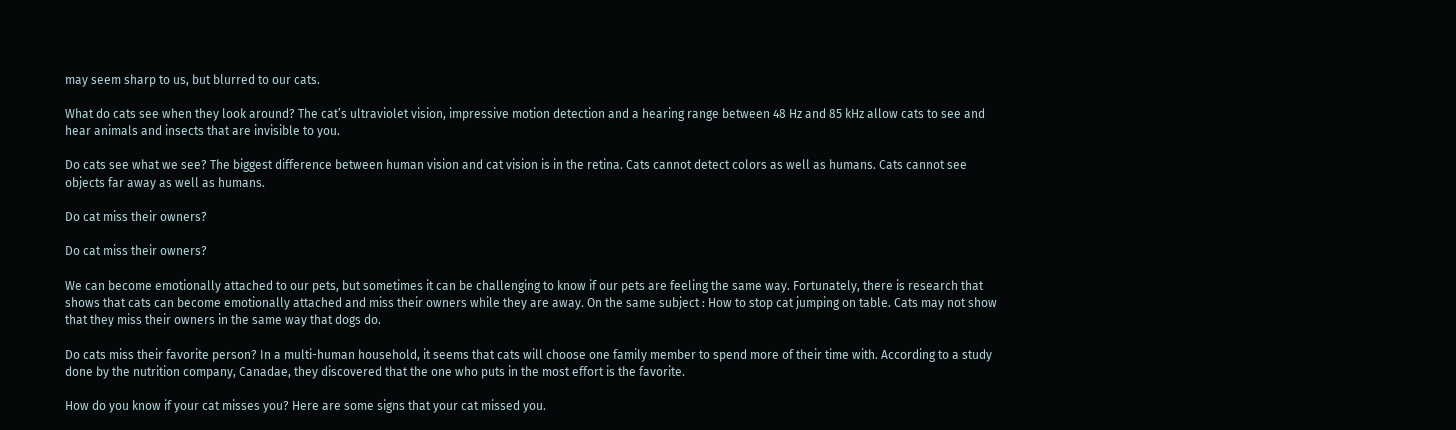may seem sharp to us, but blurred to our cats.

What do cats see when they look around? The cat’s ultraviolet vision, impressive motion detection and a hearing range between 48 Hz and 85 kHz allow cats to see and hear animals and insects that are invisible to you.

Do cats see what we see? The biggest difference between human vision and cat vision is in the retina. Cats cannot detect colors as well as humans. Cats cannot see objects far away as well as humans.

Do cat miss their owners?

Do cat miss their owners?

We can become emotionally attached to our pets, but sometimes it can be challenging to know if our pets are feeling the same way. Fortunately, there is research that shows that cats can become emotionally attached and miss their owners while they are away. On the same subject : How to stop cat jumping on table. Cats may not show that they miss their owners in the same way that dogs do.

Do cats miss their favorite person? In a multi-human household, it seems that cats will choose one family member to spend more of their time with. According to a study done by the nutrition company, Canadae, they discovered that the one who puts in the most effort is the favorite.

How do you know if your cat misses you? Here are some signs that your cat missed you.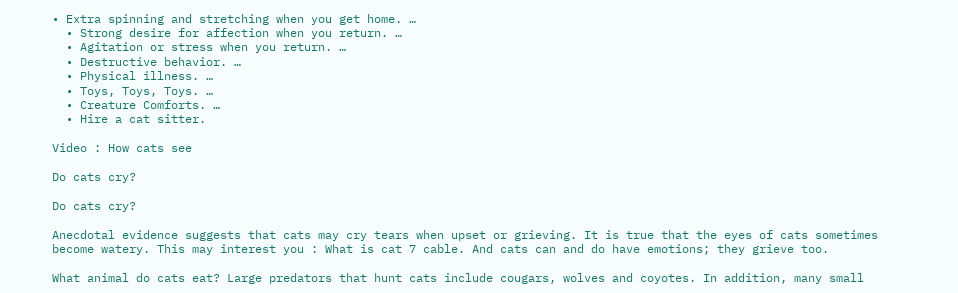• Extra spinning and stretching when you get home. …
  • Strong desire for affection when you return. …
  • Agitation or stress when you return. …
  • Destructive behavior. …
  • Physical illness. …
  • Toys, Toys, Toys. …
  • Creature Comforts. …
  • Hire a cat sitter.

Video : How cats see

Do cats cry?

Do cats cry?

Anecdotal evidence suggests that cats may cry tears when upset or grieving. It is true that the eyes of cats sometimes become watery. This may interest you : What is cat 7 cable. And cats can and do have emotions; they grieve too.

What animal do cats eat? Large predators that hunt cats include cougars, wolves and coyotes. In addition, many small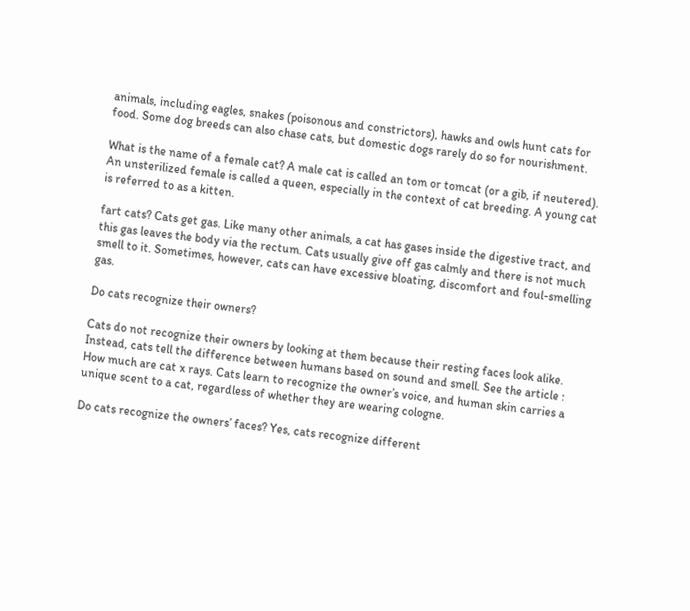animals, including eagles, snakes (poisonous and constrictors), hawks and owls hunt cats for food. Some dog breeds can also chase cats, but domestic dogs rarely do so for nourishment.

What is the name of a female cat? A male cat is called an tom or tomcat (or a gib, if neutered). An unsterilized female is called a queen, especially in the context of cat breeding. A young cat is referred to as a kitten.

fart cats? Cats get gas. Like many other animals, a cat has gases inside the digestive tract, and this gas leaves the body via the rectum. Cats usually give off gas calmly and there is not much smell to it. Sometimes, however, cats can have excessive bloating, discomfort and foul-smelling gas.

Do cats recognize their owners?

Cats do not recognize their owners by looking at them because their resting faces look alike. Instead, cats tell the difference between humans based on sound and smell. See the article : How much are cat x rays. Cats learn to recognize the owner’s voice, and human skin carries a unique scent to a cat, regardless of whether they are wearing cologne.

Do cats recognize the owners’ faces? Yes, cats recognize different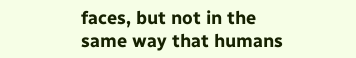faces, but not in the same way that humans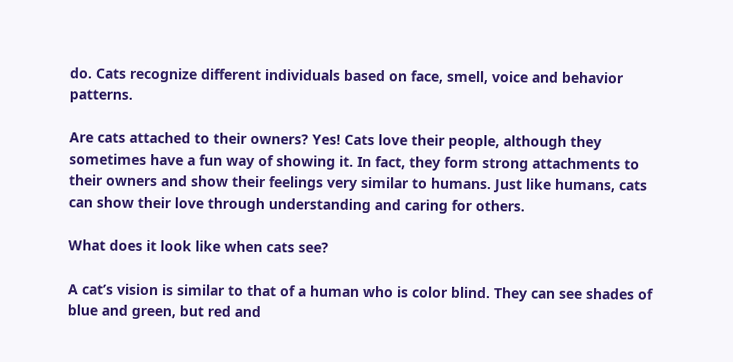do. Cats recognize different individuals based on face, smell, voice and behavior patterns.

Are cats attached to their owners? Yes! Cats love their people, although they sometimes have a fun way of showing it. In fact, they form strong attachments to their owners and show their feelings very similar to humans. Just like humans, cats can show their love through understanding and caring for others.

What does it look like when cats see?

A cat’s vision is similar to that of a human who is color blind. They can see shades of blue and green, but red and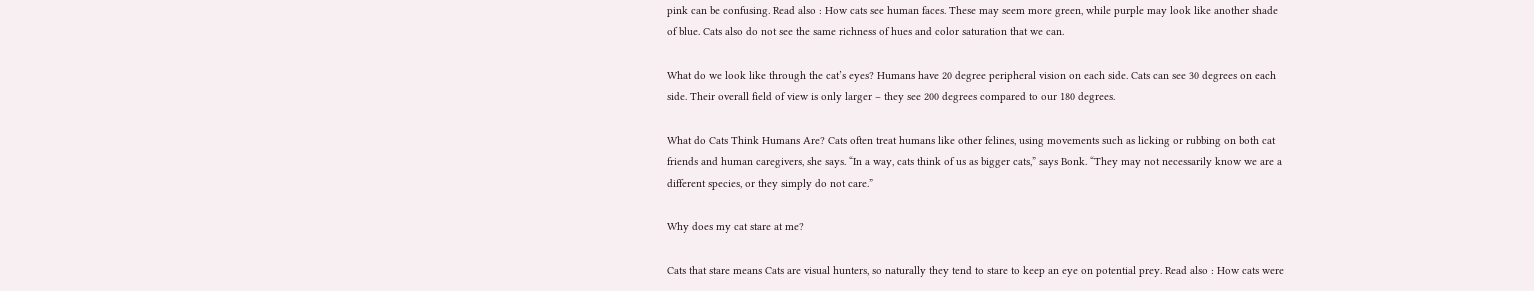pink can be confusing. Read also : How cats see human faces. These may seem more green, while purple may look like another shade of blue. Cats also do not see the same richness of hues and color saturation that we can.

What do we look like through the cat’s eyes? Humans have 20 degree peripheral vision on each side. Cats can see 30 degrees on each side. Their overall field of view is only larger – they see 200 degrees compared to our 180 degrees.

What do Cats Think Humans Are? Cats often treat humans like other felines, using movements such as licking or rubbing on both cat friends and human caregivers, she says. “In a way, cats think of us as bigger cats,” says Bonk. “They may not necessarily know we are a different species, or they simply do not care.”

Why does my cat stare at me?

Cats that stare means Cats are visual hunters, so naturally they tend to stare to keep an eye on potential prey. Read also : How cats were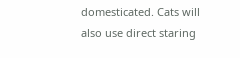domesticated. Cats will also use direct staring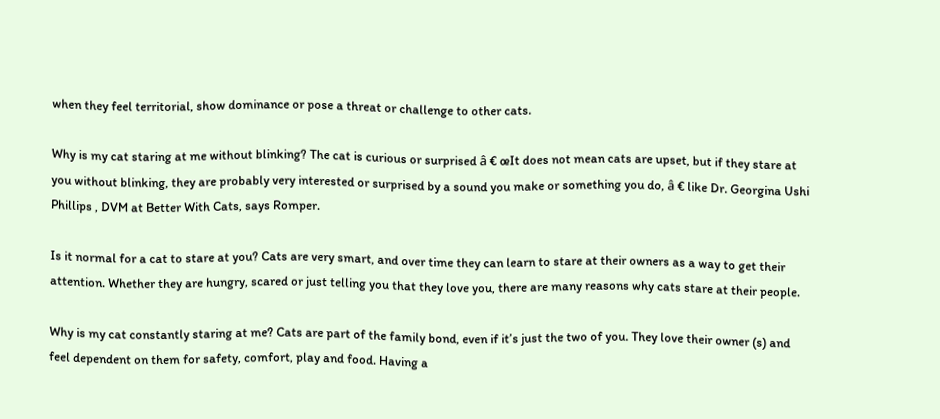when they feel territorial, show dominance or pose a threat or challenge to other cats.

Why is my cat staring at me without blinking? The cat is curious or surprised â € œIt does not mean cats are upset, but if they stare at you without blinking, they are probably very interested or surprised by a sound you make or something you do, â € like Dr. Georgina Ushi Phillips , DVM at Better With Cats, says Romper.

Is it normal for a cat to stare at you? Cats are very smart, and over time they can learn to stare at their owners as a way to get their attention. Whether they are hungry, scared or just telling you that they love you, there are many reasons why cats stare at their people.

Why is my cat constantly staring at me? Cats are part of the family bond, even if it’s just the two of you. They love their owner (s) and feel dependent on them for safety, comfort, play and food. Having a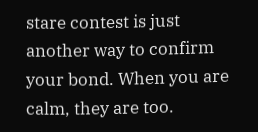stare contest is just another way to confirm your bond. When you are calm, they are too.